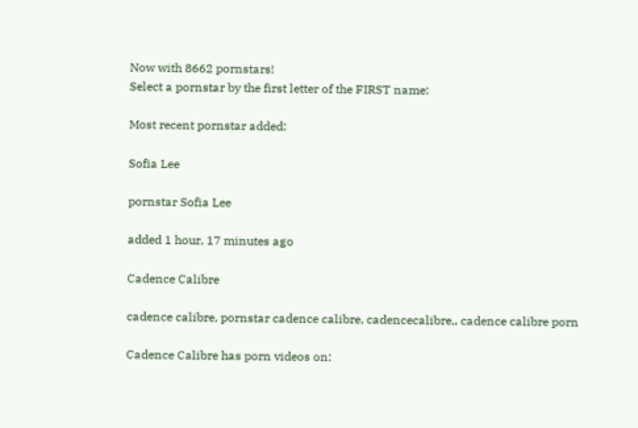Now with 8662 pornstars!
Select a pornstar by the first letter of the FIRST name:

Most recent pornstar added:

Sofia Lee

pornstar Sofia Lee

added 1 hour, 17 minutes ago

Cadence Calibre

cadence calibre, pornstar cadence calibre, cadencecalibre,, cadence calibre porn

Cadence Calibre has porn videos on: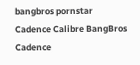bangbros pornstar Cadence Calibre BangBros Cadence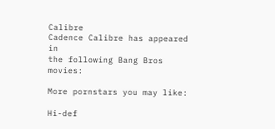Calibre
Cadence Calibre has appeared in
the following Bang Bros movies:

More pornstars you may like:

Hi-def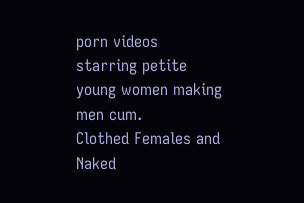porn videos starring petite young women making men cum.
Clothed Females and Naked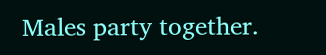Males party together.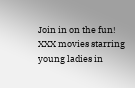Join in on the fun!
XXX movies starring young ladies in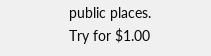public places. Try for $1.00